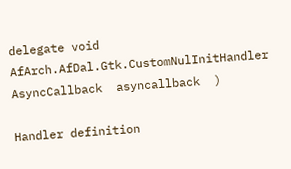delegate void AfArch.AfDal.Gtk.CustomNulInitHandler AsyncCallback  asyncallback  )

Handler definition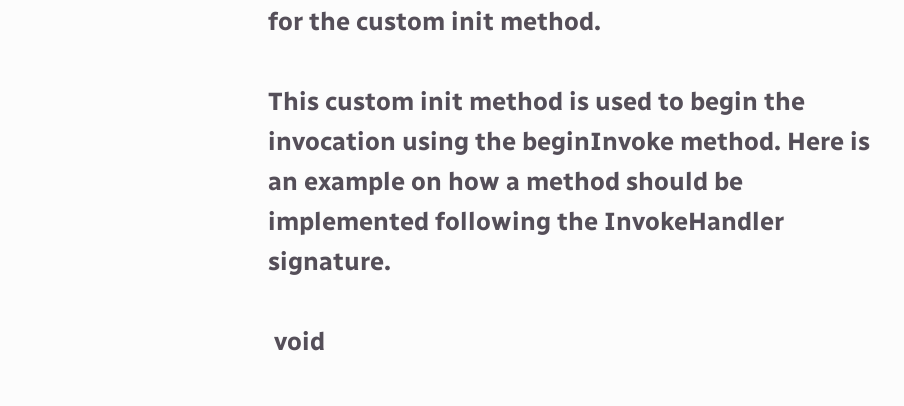for the custom init method.

This custom init method is used to begin the invocation using the beginInvoke method. Here is an example on how a method should be implemented following the InvokeHandler signature.

 void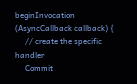beginInvocation (AsyncCallback callback) {
     // create the specific handler
     Commit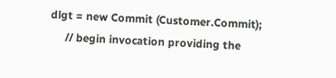dlgt = new Commit (Customer.Commit);
     // begin invocation providing the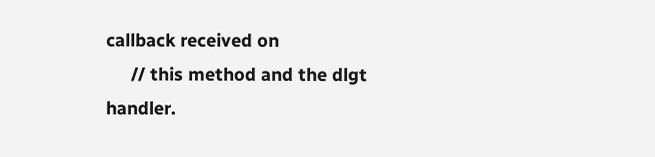callback received on
     // this method and the dlgt handler.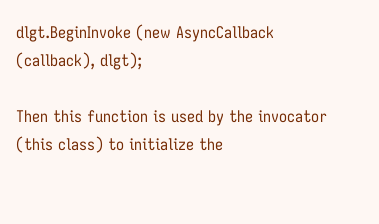dlgt.BeginInvoke (new AsyncCallback (callback), dlgt);

Then this function is used by the invocator (this class) to initialize the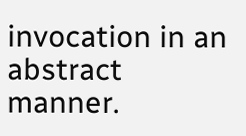invocation in an abstract manner.